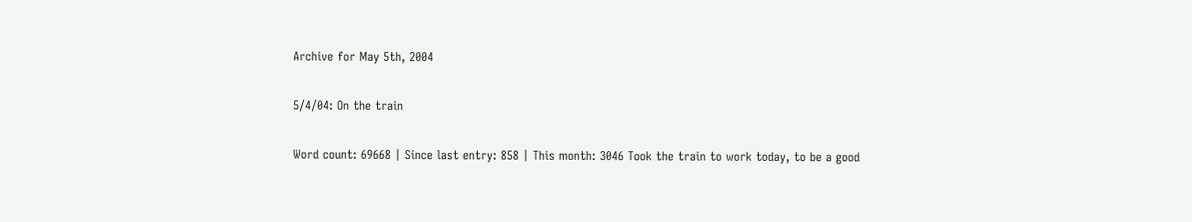Archive for May 5th, 2004

5/4/04: On the train

Word count: 69668 | Since last entry: 858 | This month: 3046 Took the train to work today, to be a good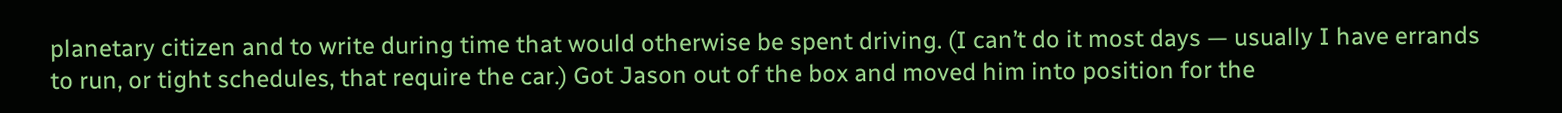planetary citizen and to write during time that would otherwise be spent driving. (I can’t do it most days — usually I have errands to run, or tight schedules, that require the car.) Got Jason out of the box and moved him into position for the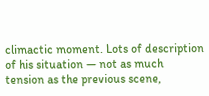climactic moment. Lots of description of his situation — not as much tension as the previous scene,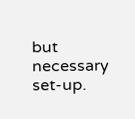but necessary set-up.